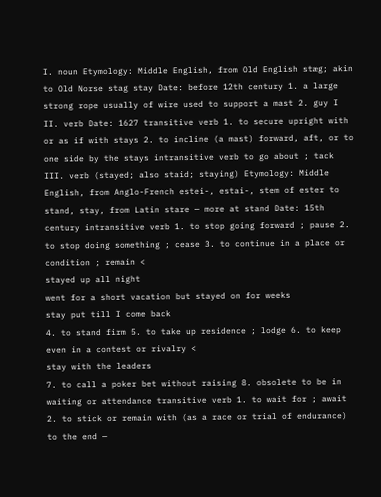I. noun Etymology: Middle English, from Old English stæg; akin to Old Norse stag stay Date: before 12th century 1. a large strong rope usually of wire used to support a mast 2. guy I II. verb Date: 1627 transitive verb 1. to secure upright with or as if with stays 2. to incline (a mast) forward, aft, or to one side by the stays intransitive verb to go about ; tack III. verb (stayed; also staid; staying) Etymology: Middle English, from Anglo-French estei-, estai-, stem of ester to stand, stay, from Latin stare — more at stand Date: 15th century intransitive verb 1. to stop going forward ; pause 2. to stop doing something ; cease 3. to continue in a place or condition ; remain <
stayed up all night
went for a short vacation but stayed on for weeks
stay put till I come back
4. to stand firm 5. to take up residence ; lodge 6. to keep even in a contest or rivalry <
stay with the leaders
7. to call a poker bet without raising 8. obsolete to be in waiting or attendance transitive verb 1. to wait for ; await 2. to stick or remain with (as a race or trial of endurance) to the end —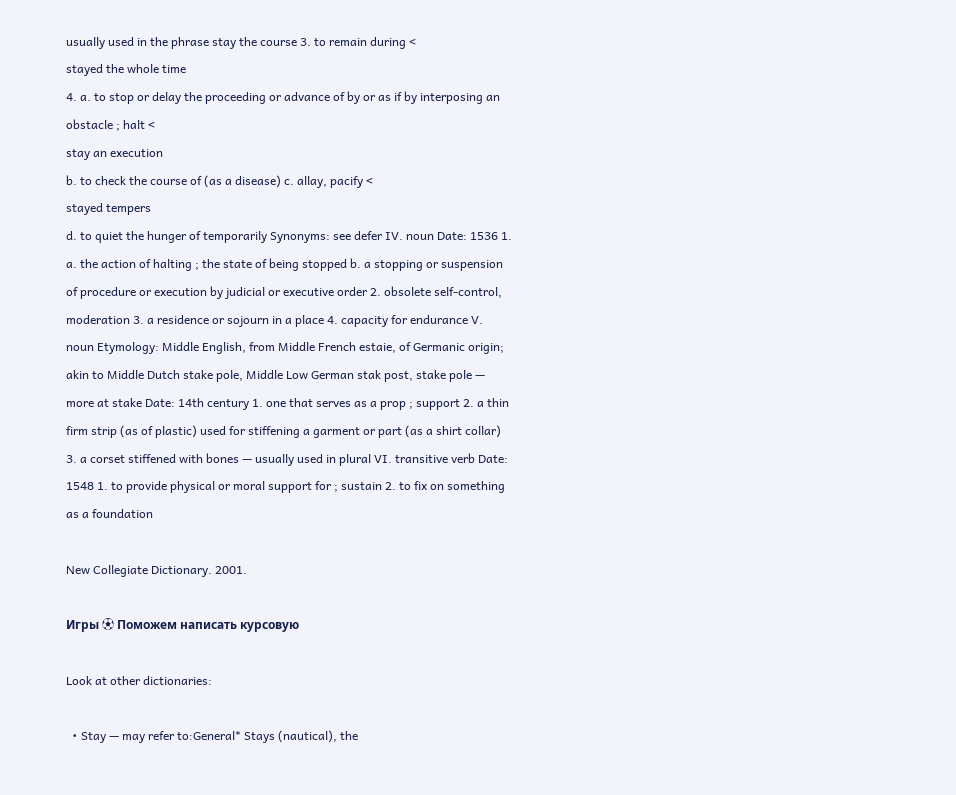usually used in the phrase stay the course 3. to remain during <
stayed the whole time
4. a. to stop or delay the proceeding or advance of by or as if by interposing an obstacle ; halt <
stay an execution
b. to check the course of (as a disease) c. allay, pacify <
stayed tempers
d. to quiet the hunger of temporarily Synonyms: see defer IV. noun Date: 1536 1. a. the action of halting ; the state of being stopped b. a stopping or suspension of procedure or execution by judicial or executive order 2. obsolete self-control, moderation 3. a residence or sojourn in a place 4. capacity for endurance V. noun Etymology: Middle English, from Middle French estaie, of Germanic origin; akin to Middle Dutch stake pole, Middle Low German stak post, stake pole — more at stake Date: 14th century 1. one that serves as a prop ; support 2. a thin firm strip (as of plastic) used for stiffening a garment or part (as a shirt collar) 3. a corset stiffened with bones — usually used in plural VI. transitive verb Date: 1548 1. to provide physical or moral support for ; sustain 2. to fix on something as a foundation

New Collegiate Dictionary. 2001.

Игры ⚽ Поможем написать курсовую

Look at other dictionaries:

  • Stay — may refer to:General* Stays (nautical), the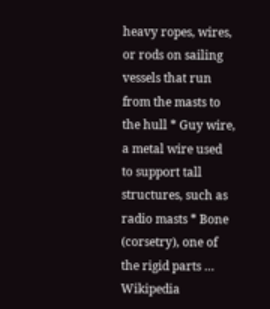heavy ropes, wires, or rods on sailing vessels that run from the masts to the hull * Guy wire, a metal wire used to support tall structures, such as radio masts * Bone (corsetry), one of the rigid parts …   Wikipedia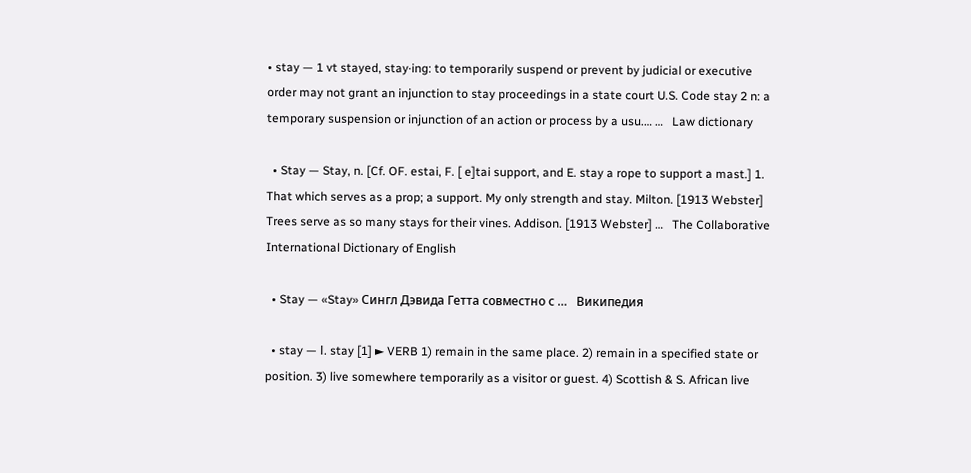• stay — 1 vt stayed, stay·ing: to temporarily suspend or prevent by judicial or executive order may not grant an injunction to stay proceedings in a state court U.S. Code stay 2 n: a temporary suspension or injunction of an action or process by a usu.… …   Law dictionary

  • Stay — Stay, n. [Cf. OF. estai, F. [ e]tai support, and E. stay a rope to support a mast.] 1. That which serves as a prop; a support. My only strength and stay. Milton. [1913 Webster] Trees serve as so many stays for their vines. Addison. [1913 Webster] …   The Collaborative International Dictionary of English

  • Stay — «Stay» Сингл Дэвида Гетта совместно с …   Википедия

  • stay — Ⅰ. stay [1] ► VERB 1) remain in the same place. 2) remain in a specified state or position. 3) live somewhere temporarily as a visitor or guest. 4) Scottish & S. African live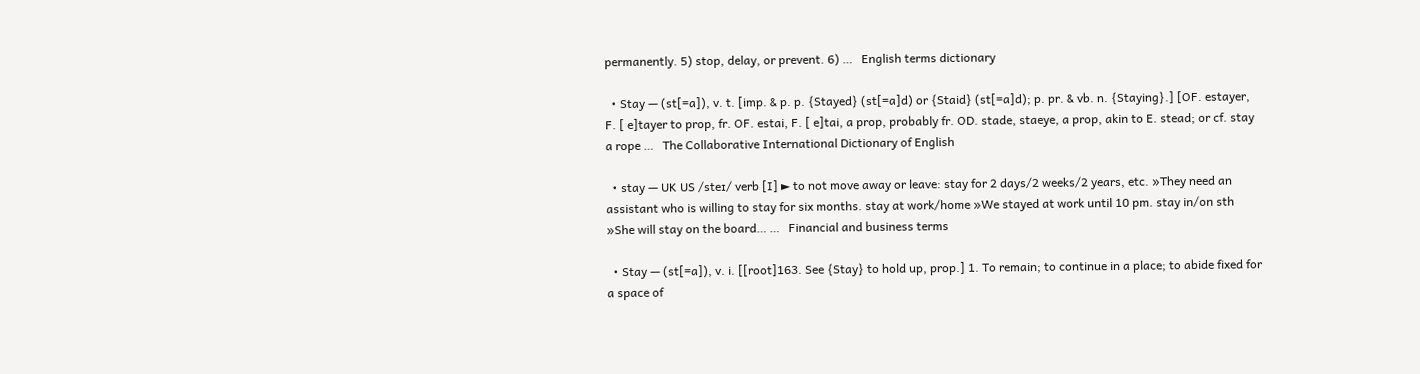permanently. 5) stop, delay, or prevent. 6) …   English terms dictionary

  • Stay — (st[=a]), v. t. [imp. & p. p. {Stayed} (st[=a]d) or {Staid} (st[=a]d); p. pr. & vb. n. {Staying}.] [OF. estayer, F. [ e]tayer to prop, fr. OF. estai, F. [ e]tai, a prop, probably fr. OD. stade, staeye, a prop, akin to E. stead; or cf. stay a rope …   The Collaborative International Dictionary of English

  • stay — UK US /steɪ/ verb [I] ► to not move away or leave: stay for 2 days/2 weeks/2 years, etc. »They need an assistant who is willing to stay for six months. stay at work/home »We stayed at work until 10 pm. stay in/on sth »She will stay on the board… …   Financial and business terms

  • Stay — (st[=a]), v. i. [[root]163. See {Stay} to hold up, prop.] 1. To remain; to continue in a place; to abide fixed for a space of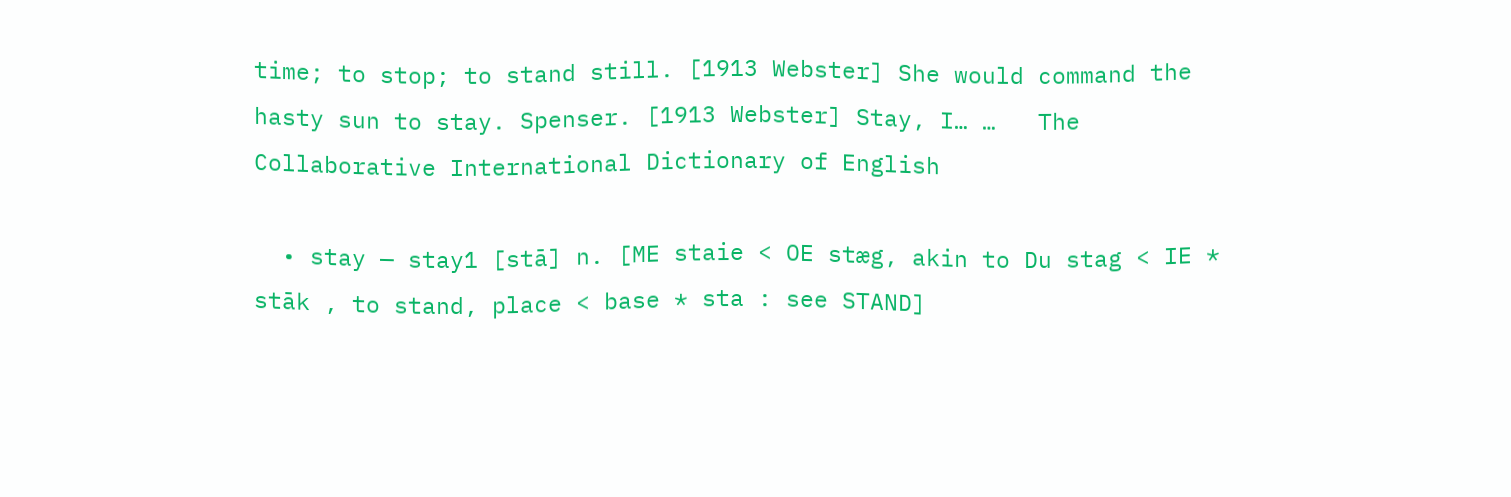time; to stop; to stand still. [1913 Webster] She would command the hasty sun to stay. Spenser. [1913 Webster] Stay, I… …   The Collaborative International Dictionary of English

  • stay — stay1 [stā] n. [ME staie < OE stæg, akin to Du stag < IE * stāk , to stand, place < base * sta : see STAND]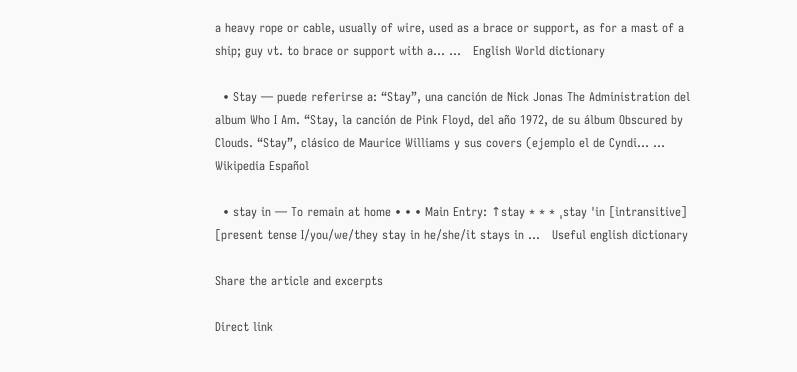a heavy rope or cable, usually of wire, used as a brace or support, as for a mast of a ship; guy vt. to brace or support with a… …   English World dictionary

  • Stay — puede referirse a: “Stay”, una canción de Nick Jonas The Administration del album Who I Am. “Stay, la canción de Pink Floyd, del año 1972, de su álbum Obscured by Clouds. “Stay”, clásico de Maurice Williams y sus covers (ejemplo el de Cyndi… …   Wikipedia Español

  • stay in — To remain at home • • • Main Entry: ↑stay * * * ˌstay ˈin [intransitive] [present tense I/you/we/they stay in he/she/it stays in …   Useful english dictionary

Share the article and excerpts

Direct link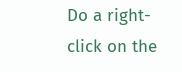Do a right-click on the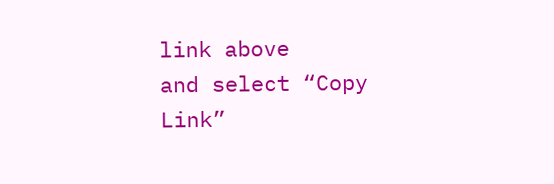link above
and select “Copy Link”